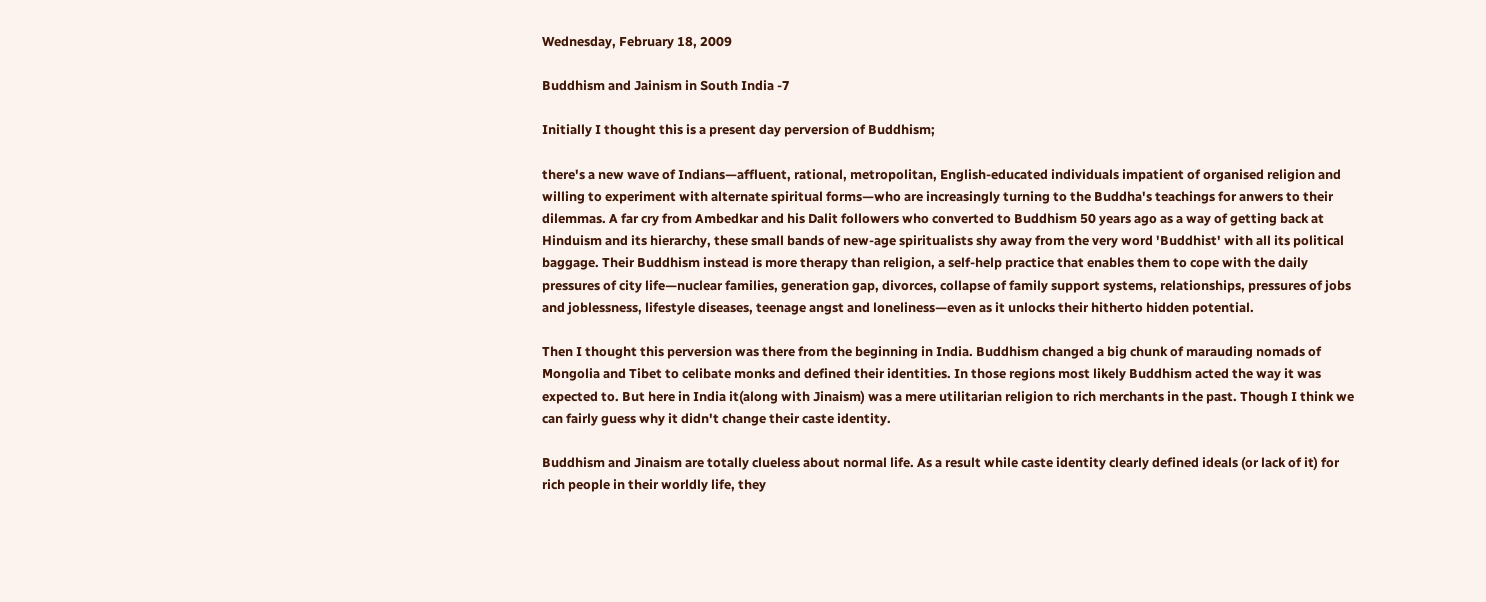Wednesday, February 18, 2009

Buddhism and Jainism in South India -7

Initially I thought this is a present day perversion of Buddhism;

there's a new wave of Indians—affluent, rational, metropolitan, English-educated individuals impatient of organised religion and willing to experiment with alternate spiritual forms—who are increasingly turning to the Buddha's teachings for anwers to their dilemmas. A far cry from Ambedkar and his Dalit followers who converted to Buddhism 50 years ago as a way of getting back at Hinduism and its hierarchy, these small bands of new-age spiritualists shy away from the very word 'Buddhist' with all its political baggage. Their Buddhism instead is more therapy than religion, a self-help practice that enables them to cope with the daily pressures of city life—nuclear families, generation gap, divorces, collapse of family support systems, relationships, pressures of jobs and joblessness, lifestyle diseases, teenage angst and loneliness—even as it unlocks their hitherto hidden potential.

Then I thought this perversion was there from the beginning in India. Buddhism changed a big chunk of marauding nomads of Mongolia and Tibet to celibate monks and defined their identities. In those regions most likely Buddhism acted the way it was expected to. But here in India it(along with Jinaism) was a mere utilitarian religion to rich merchants in the past. Though I think we can fairly guess why it didn't change their caste identity.

Buddhism and Jinaism are totally clueless about normal life. As a result while caste identity clearly defined ideals (or lack of it) for rich people in their worldly life, they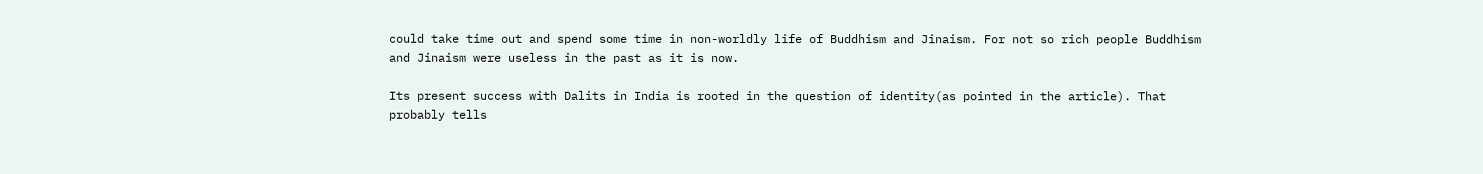could take time out and spend some time in non-worldly life of Buddhism and Jinaism. For not so rich people Buddhism and Jinaism were useless in the past as it is now.

Its present success with Dalits in India is rooted in the question of identity(as pointed in the article). That probably tells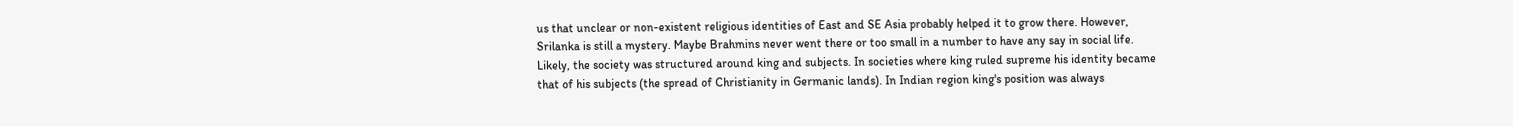us that unclear or non-existent religious identities of East and SE Asia probably helped it to grow there. However, Srilanka is still a mystery. Maybe Brahmins never went there or too small in a number to have any say in social life. Likely, the society was structured around king and subjects. In societies where king ruled supreme his identity became that of his subjects (the spread of Christianity in Germanic lands). In Indian region king's position was always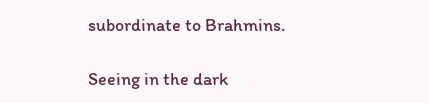subordinate to Brahmins.

Seeing in the dark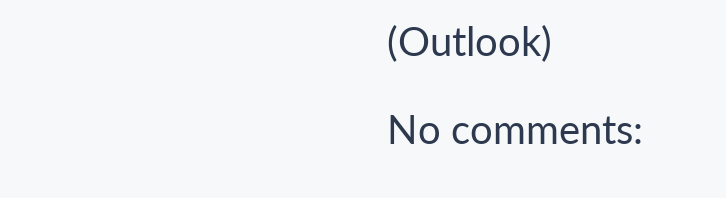(Outlook)

No comments: